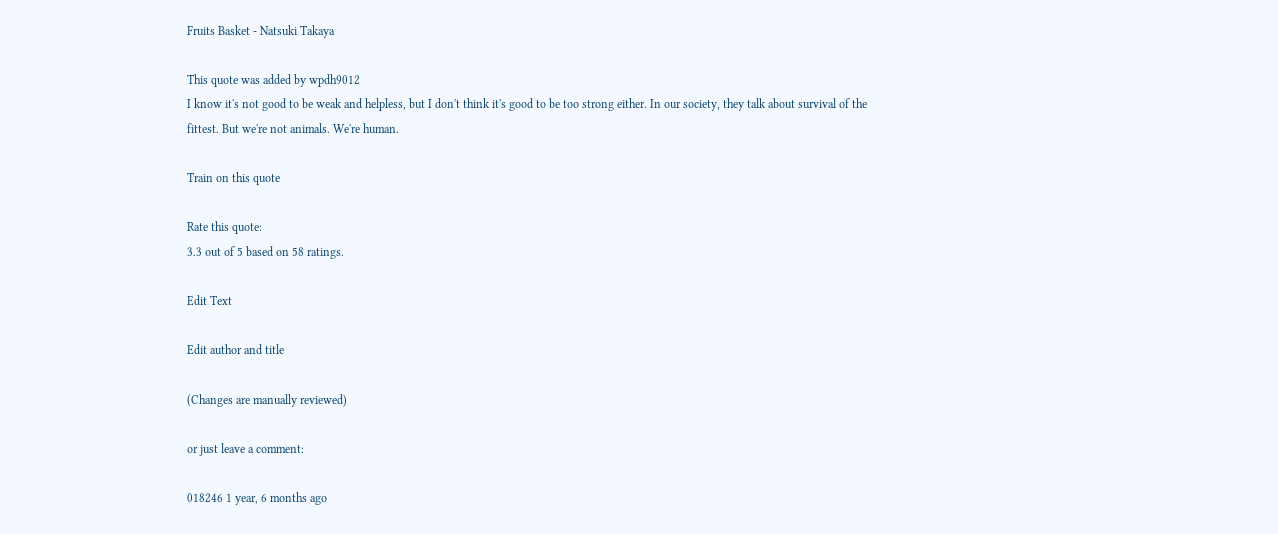Fruits Basket - Natsuki Takaya

This quote was added by wpdh9012
I know it's not good to be weak and helpless, but I don't think it's good to be too strong either. In our society, they talk about survival of the fittest. But we're not animals. We're human.

Train on this quote

Rate this quote:
3.3 out of 5 based on 58 ratings.

Edit Text

Edit author and title

(Changes are manually reviewed)

or just leave a comment:

018246 1 year, 6 months ago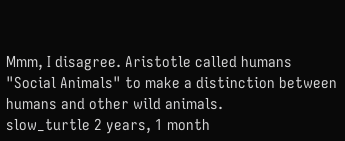Mmm, I disagree. Aristotle called humans "Social Animals" to make a distinction between humans and other wild animals.
slow_turtle 2 years, 1 month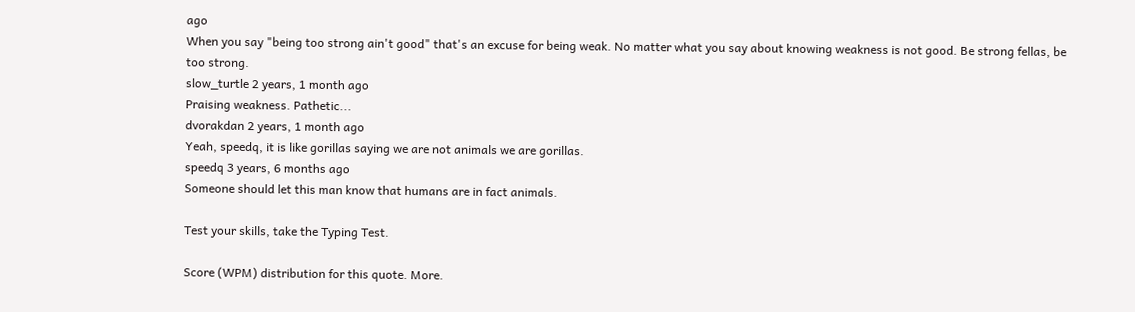ago
When you say "being too strong ain't good" that's an excuse for being weak. No matter what you say about knowing weakness is not good. Be strong fellas, be too strong.
slow_turtle 2 years, 1 month ago
Praising weakness. Pathetic...
dvorakdan 2 years, 1 month ago
Yeah, speedq, it is like gorillas saying we are not animals we are gorillas.
speedq 3 years, 6 months ago
Someone should let this man know that humans are in fact animals.

Test your skills, take the Typing Test.

Score (WPM) distribution for this quote. More.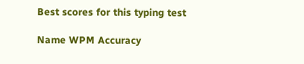Best scores for this typing test

Name WPM Accuracy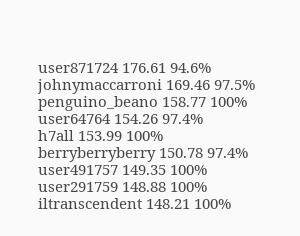user871724 176.61 94.6%
johnymaccarroni 169.46 97.5%
penguino_beano 158.77 100%
user64764 154.26 97.4%
h7all 153.99 100%
berryberryberry 150.78 97.4%
user491757 149.35 100%
user291759 148.88 100%
iltranscendent 148.21 100%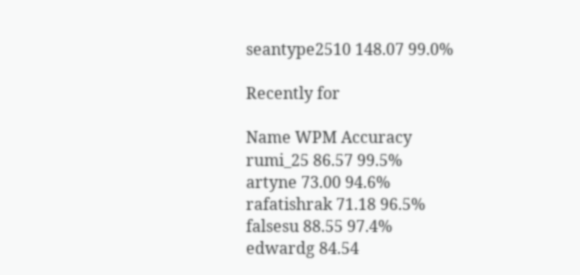seantype2510 148.07 99.0%

Recently for

Name WPM Accuracy
rumi_25 86.57 99.5%
artyne 73.00 94.6%
rafatishrak 71.18 96.5%
falsesu 88.55 97.4%
edwardg 84.54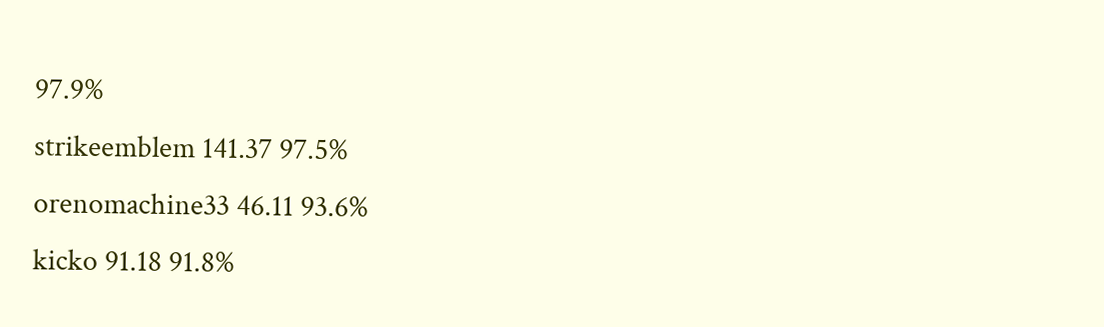97.9%
strikeemblem 141.37 97.5%
orenomachine33 46.11 93.6%
kicko 91.18 91.8%